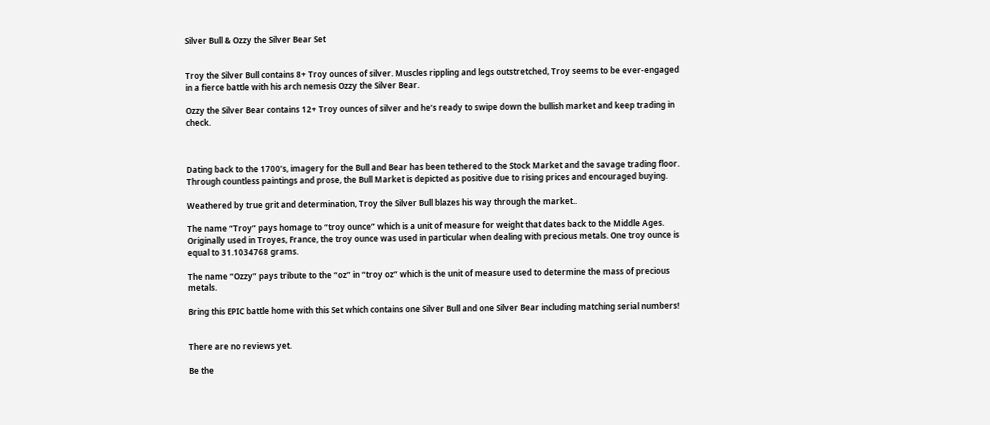Silver Bull & Ozzy the Silver Bear Set


Troy the Silver Bull contains 8+ Troy ounces of silver. Muscles rippling and legs outstretched, Troy seems to be ever-engaged in a fierce battle with his arch nemesis Ozzy the Silver Bear.

Ozzy the Silver Bear contains 12+ Troy ounces of silver and he’s ready to swipe down the bullish market and keep trading in check.



Dating back to the 1700’s, imagery for the Bull and Bear has been tethered to the Stock Market and the savage trading floor. Through countless paintings and prose, the Bull Market is depicted as positive due to rising prices and encouraged buying.

Weathered by true grit and determination, Troy the Silver Bull blazes his way through the market..

The name “Troy” pays homage to “troy ounce” which is a unit of measure for weight that dates back to the Middle Ages. Originally used in Troyes, France, the troy ounce was used in particular when dealing with precious metals. One troy ounce is equal to 31.1034768 grams.

The name “Ozzy” pays tribute to the “oz” in “troy oz” which is the unit of measure used to determine the mass of precious metals.

Bring this EPIC battle home with this Set which contains one Silver Bull and one Silver Bear including matching serial numbers!


There are no reviews yet.

Be the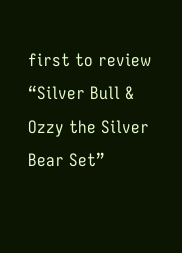first to review “Silver Bull & Ozzy the Silver Bear Set”